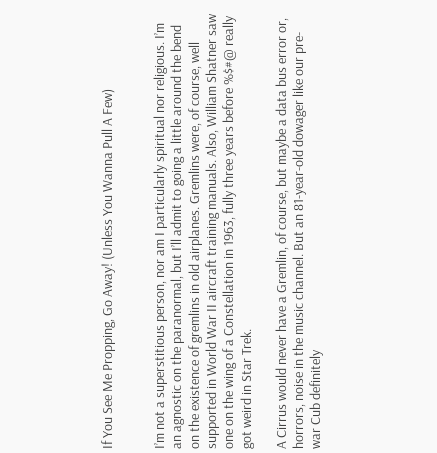If You See Me Propping, Go Away! (Unless You Wanna Pull A Few)


I’m not a superstitious person, nor am I particularly spiritual nor religious. I’m an agnostic on the paranormal, but I’ll admit to going a little around the bend on the existence of gremlins in old airplanes. Gremlins were, of course, well supported in World War II aircraft training manuals. Also, William Shatner saw one on the wing of a Constellation in 1963, fully three years before %$#@ really got weird in Star Trek.

A Cirrus would never have a Gremlin, of course, but maybe a data bus error or, horrors, noise in the music channel. But an 81-year-old dowager like our pre-war Cub definitely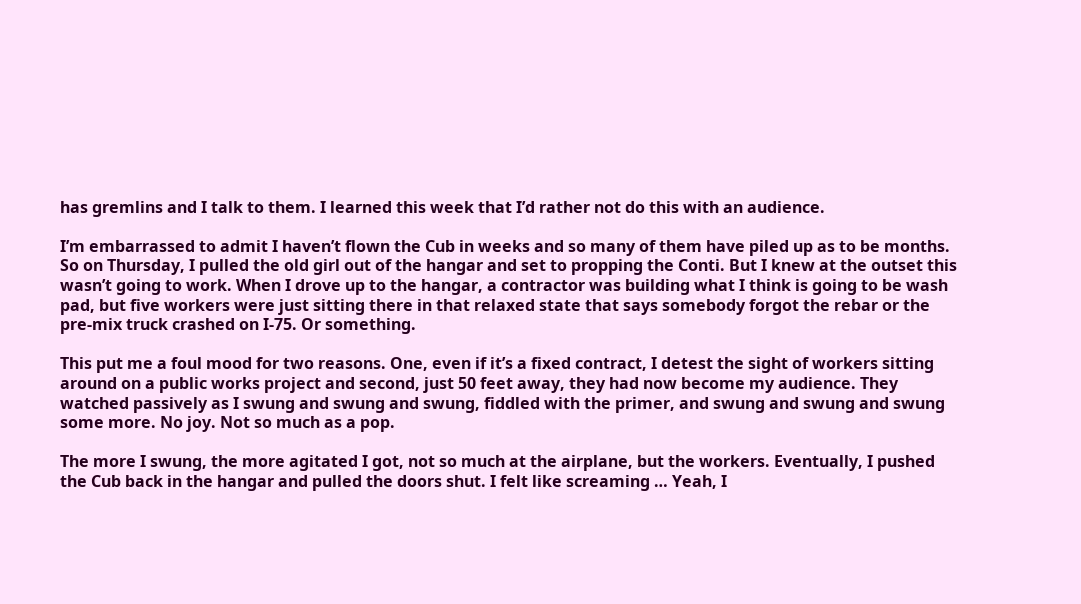has gremlins and I talk to them. I learned this week that I’d rather not do this with an audience.

I’m embarrassed to admit I haven’t flown the Cub in weeks and so many of them have piled up as to be months. So on Thursday, I pulled the old girl out of the hangar and set to propping the Conti. But I knew at the outset this wasn’t going to work. When I drove up to the hangar, a contractor was building what I think is going to be wash pad, but five workers were just sitting there in that relaxed state that says somebody forgot the rebar or the pre-mix truck crashed on I-75. Or something.

This put me a foul mood for two reasons. One, even if it’s a fixed contract, I detest the sight of workers sitting around on a public works project and second, just 50 feet away, they had now become my audience. They watched passively as I swung and swung and swung, fiddled with the primer, and swung and swung and swung some more. No joy. Not so much as a pop.

The more I swung, the more agitated I got, not so much at the airplane, but the workers. Eventually, I pushed the Cub back in the hangar and pulled the doors shut. I felt like screaming … Yeah, I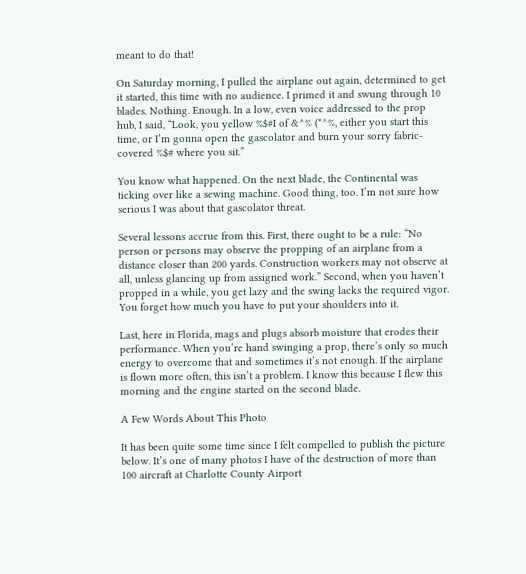meant to do that!

On Saturday morning, I pulled the airplane out again, determined to get it started, this time with no audience. I primed it and swung through 10 blades. Nothing. Enough. In a low, even voice addressed to the prop hub, I said, “Look, you yellow %$#I of &^% (*^%, either you start this time, or I’m gonna open the gascolator and burn your sorry fabric-covered %$# where you sit.”

You know what happened. On the next blade, the Continental was ticking over like a sewing machine. Good thing, too. I’m not sure how serious I was about that gascolator threat.

Several lessons accrue from this. First, there ought to be a rule: “No person or persons may observe the propping of an airplane from a distance closer than 200 yards. Construction workers may not observe at all, unless glancing up from assigned work.” Second, when you haven’t propped in a while, you get lazy and the swing lacks the required vigor. You forget how much you have to put your shoulders into it.

Last, here in Florida, mags and plugs absorb moisture that erodes their performance. When you’re hand swinging a prop, there’s only so much energy to overcome that and sometimes it’s not enough. If the airplane is flown more often, this isn’t a problem. I know this because I flew this morning and the engine started on the second blade.

A Few Words About This Photo

It has been quite some time since I felt compelled to publish the picture below. It’s one of many photos I have of the destruction of more than 100 aircraft at Charlotte County Airport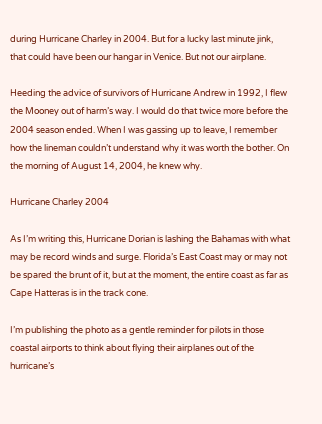during Hurricane Charley in 2004. But for a lucky last minute jink, that could have been our hangar in Venice. But not our airplane.

Heeding the advice of survivors of Hurricane Andrew in 1992, I flew the Mooney out of harm’s way. I would do that twice more before the 2004 season ended. When I was gassing up to leave, I remember how the lineman couldn’t understand why it was worth the bother. On the morning of August 14, 2004, he knew why.

Hurricane Charley 2004

As I’m writing this, Hurricane Dorian is lashing the Bahamas with what may be record winds and surge. Florida’s East Coast may or may not be spared the brunt of it, but at the moment, the entire coast as far as Cape Hatteras is in the track cone.

I’m publishing the photo as a gentle reminder for pilots in those coastal airports to think about flying their airplanes out of the hurricane’s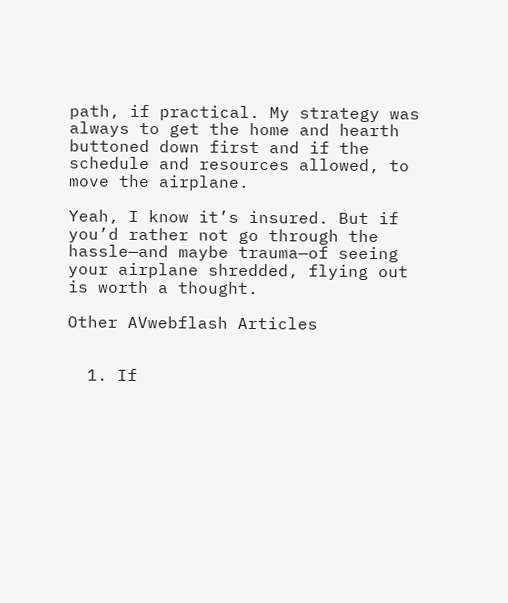path, if practical. My strategy was always to get the home and hearth buttoned down first and if the schedule and resources allowed, to move the airplane.

Yeah, I know it’s insured. But if you’d rather not go through the hassle—and maybe trauma—of seeing your airplane shredded, flying out is worth a thought.

Other AVwebflash Articles


  1. If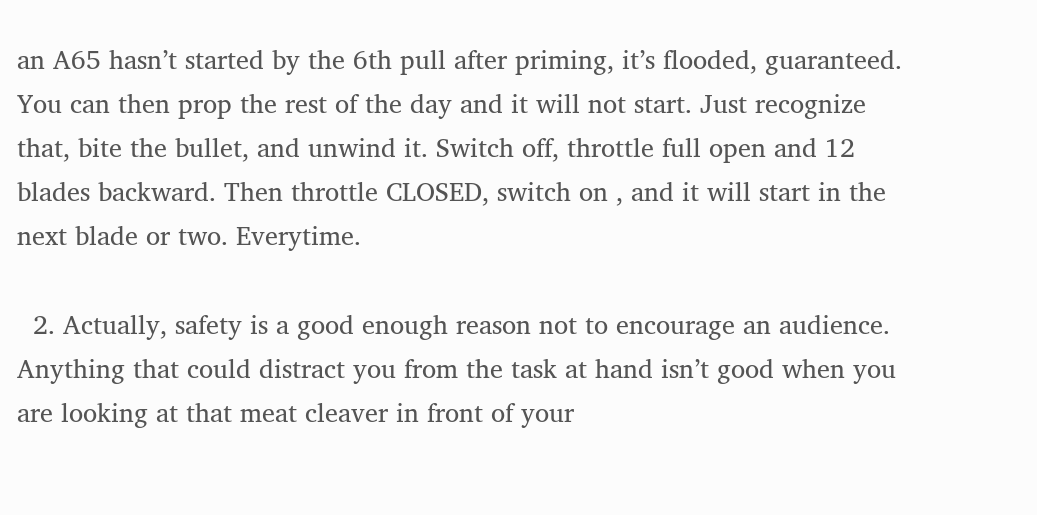an A65 hasn’t started by the 6th pull after priming, it’s flooded, guaranteed. You can then prop the rest of the day and it will not start. Just recognize that, bite the bullet, and unwind it. Switch off, throttle full open and 12 blades backward. Then throttle CLOSED, switch on , and it will start in the next blade or two. Everytime.

  2. Actually, safety is a good enough reason not to encourage an audience. Anything that could distract you from the task at hand isn’t good when you are looking at that meat cleaver in front of your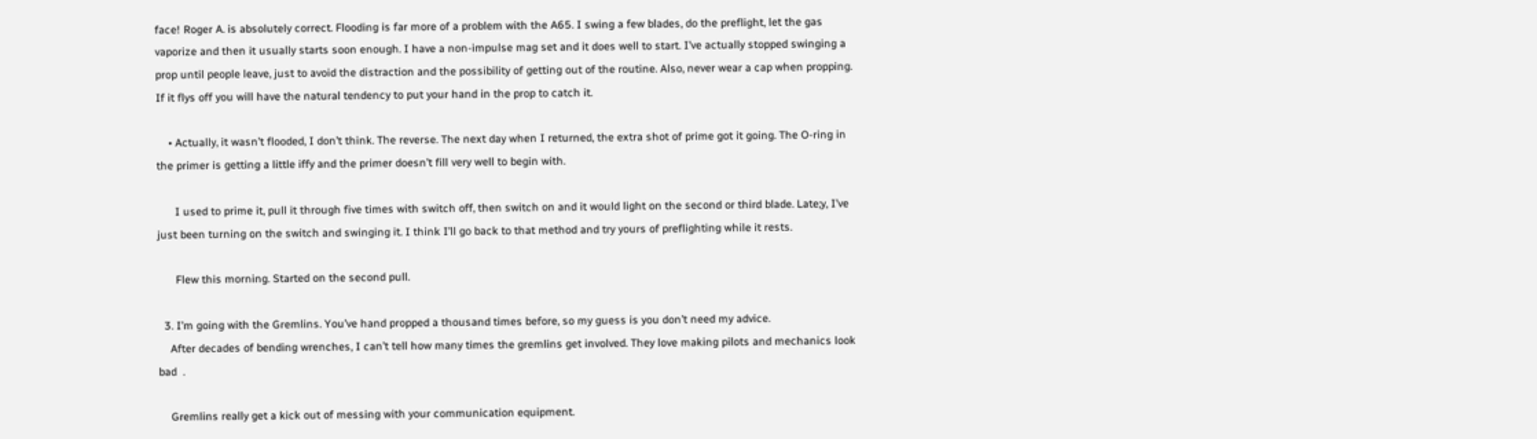face! Roger A. is absolutely correct. Flooding is far more of a problem with the A65. I swing a few blades, do the preflight, let the gas vaporize and then it usually starts soon enough. I have a non-impulse mag set and it does well to start. I’ve actually stopped swinging a prop until people leave, just to avoid the distraction and the possibility of getting out of the routine. Also, never wear a cap when propping. If it flys off you will have the natural tendency to put your hand in the prop to catch it.

    • Actually, it wasn’t flooded, I don’t think. The reverse. The next day when I returned, the extra shot of prime got it going. The O-ring in the primer is getting a little iffy and the primer doesn’t fill very well to begin with.

      I used to prime it, pull it through five times with switch off, then switch on and it would light on the second or third blade. Late;y, I’ve just been turning on the switch and swinging it. I think I’ll go back to that method and try yours of preflighting while it rests.

      Flew this morning. Started on the second pull.

  3. I’m going with the Gremlins. You’ve hand propped a thousand times before, so my guess is you don’t need my advice.
    After decades of bending wrenches, I can’t tell how many times the gremlins get involved. They love making pilots and mechanics look bad  .

    Gremlins really get a kick out of messing with your communication equipment.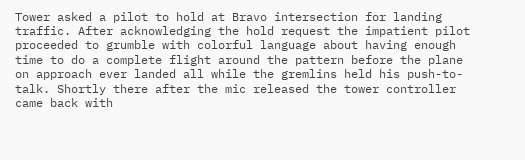Tower asked a pilot to hold at Bravo intersection for landing traffic. After acknowledging the hold request the impatient pilot proceeded to grumble with colorful language about having enough time to do a complete flight around the pattern before the plane on approach ever landed all while the gremlins held his push-to-talk. Shortly there after the mic released the tower controller came back with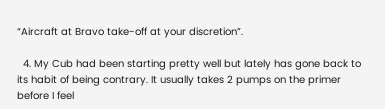“Aircraft at Bravo take-off at your discretion”.

  4. My Cub had been starting pretty well but lately has gone back to its habit of being contrary. It usually takes 2 pumps on the primer before I feel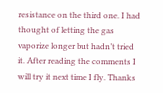resistance on the third one. I had thought of letting the gas vaporize longer but hadn’t tried it. After reading the comments I will try it next time I fly. Thanks